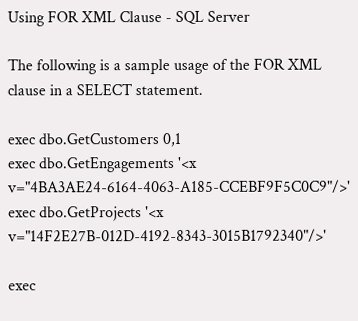Using FOR XML Clause - SQL Server

The following is a sample usage of the FOR XML clause in a SELECT statement.

exec dbo.GetCustomers 0,1
exec dbo.GetEngagements '<x v="4BA3AE24-6164-4063-A185-CCEBF9F5C0C9"/>'
exec dbo.GetProjects '<x v="14F2E27B-012D-4192-8343-3015B1792340"/>'

exec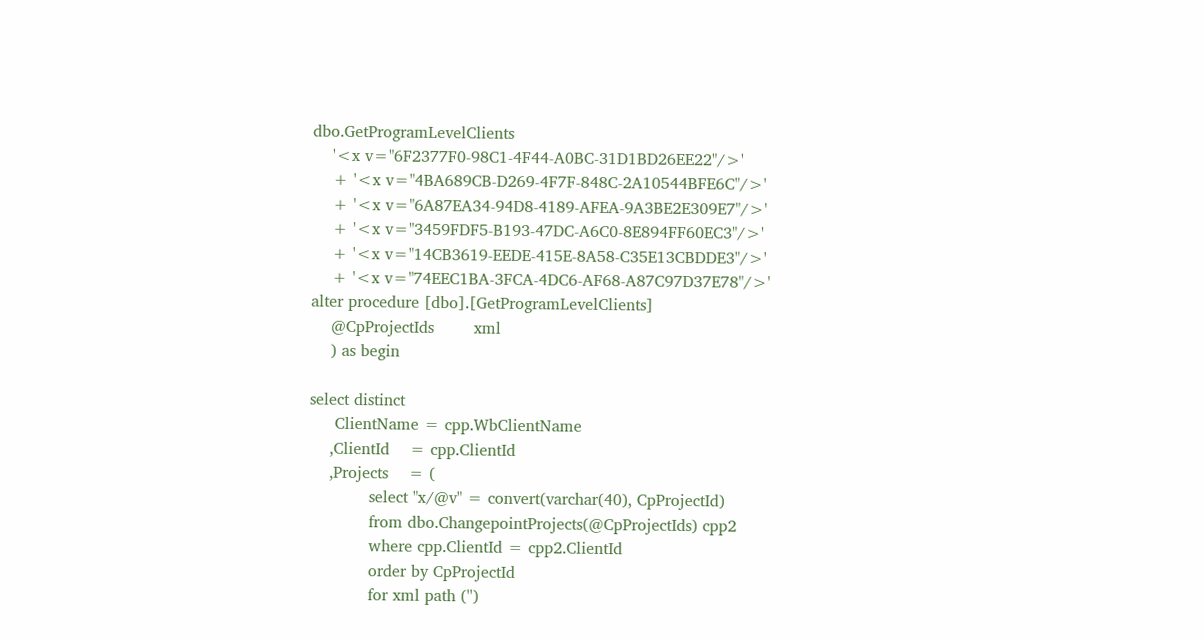dbo.GetProgramLevelClients
    '<x v="6F2377F0-98C1-4F44-A0BC-31D1BD26EE22"/>'
    + '<x v="4BA689CB-D269-4F7F-848C-2A10544BFE6C"/>'
    + '<x v="6A87EA34-94D8-4189-AFEA-9A3BE2E309E7"/>'
    + '<x v="3459FDF5-B193-47DC-A6C0-8E894FF60EC3"/>'
    + '<x v="14CB3619-EEDE-415E-8A58-C35E13CBDDE3"/>'
    + '<x v="74EEC1BA-3FCA-4DC6-AF68-A87C97D37E78"/>'
alter procedure [dbo].[GetProgramLevelClients]
    @CpProjectIds        xml
    ) as begin

select distinct
     ClientName = cpp.WbClientName
    ,ClientId    = cpp.ClientId
    ,Projects    = (
            select "x/@v" = convert(varchar(40), CpProjectId)
            from dbo.ChangepointProjects(@CpProjectIds) cpp2
            where cpp.ClientId = cpp2.ClientId
            order by CpProjectId
            for xml path ('')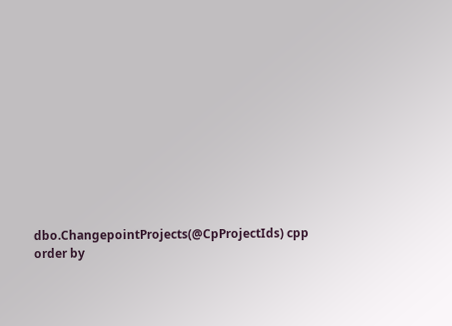dbo.ChangepointProjects(@CpProjectIds) cpp
order by